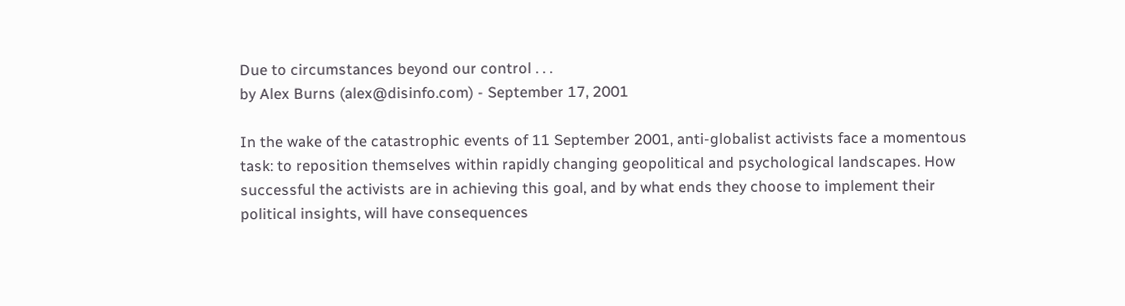Due to circumstances beyond our control . . .
by Alex Burns (alex@disinfo.com) - September 17, 2001

In the wake of the catastrophic events of 11 September 2001, anti-globalist activists face a momentous task: to reposition themselves within rapidly changing geopolitical and psychological landscapes. How successful the activists are in achieving this goal, and by what ends they choose to implement their political insights, will have consequences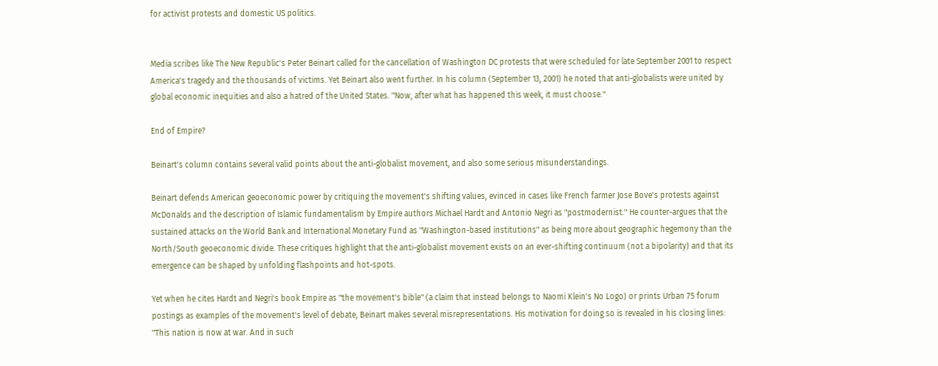for activist protests and domestic US politics.


Media scribes like The New Republic's Peter Beinart called for the cancellation of Washington DC protests that were scheduled for late September 2001 to respect America's tragedy and the thousands of victims. Yet Beinart also went further. In his column (September 13, 2001) he noted that anti-globalists were united by global economic inequities and also a hatred of the United States. "Now, after what has happened this week, it must choose."

End of Empire?

Beinart's column contains several valid points about the anti-globalist movement, and also some serious misunderstandings.

Beinart defends American geoeconomic power by critiquing the movement's shifting values, evinced in cases like French farmer Jose Bove's protests against McDonalds and the description of Islamic fundamentalism by Empire authors Michael Hardt and Antonio Negri as "postmodernist." He counter-argues that the sustained attacks on the World Bank and International Monetary Fund as "Washington-based institutions" as being more about geographic hegemony than the North/South geoeconomic divide. These critiques highlight that the anti-globalist movement exists on an ever-shifting continuum (not a bipolarity) and that its emergence can be shaped by unfolding flashpoints and hot-spots.

Yet when he cites Hardt and Negri's book Empire as "the movement's bible" (a claim that instead belongs to Naomi Klein's No Logo) or prints Urban 75 forum postings as examples of the movement's level of debate, Beinart makes several misrepresentations. His motivation for doing so is revealed in his closing lines: "This nation is now at war. And in such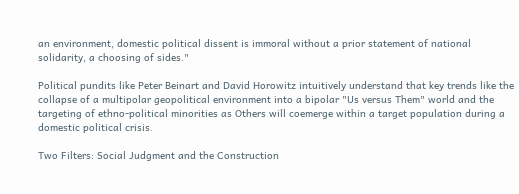an environment, domestic political dissent is immoral without a prior statement of national solidarity, a choosing of sides."

Political pundits like Peter Beinart and David Horowitz intuitively understand that key trends like the collapse of a multipolar geopolitical environment into a bipolar "Us versus Them" world and the targeting of ethno-political minorities as Others will coemerge within a target population during a domestic political crisis.

Two Filters: Social Judgment and the Construction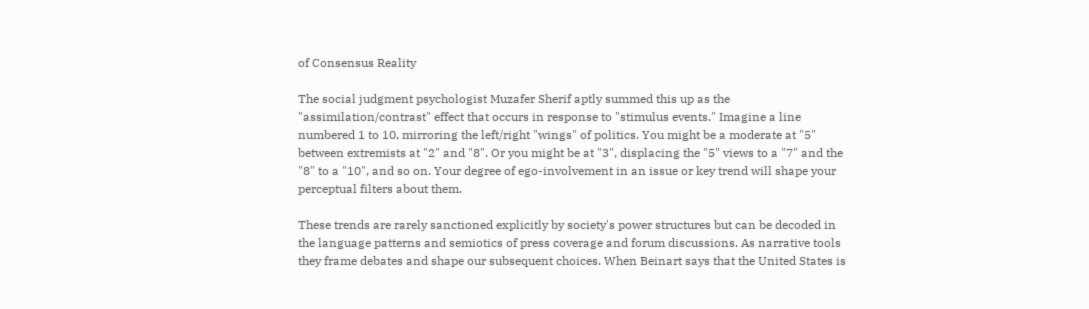of Consensus Reality

The social judgment psychologist Muzafer Sherif aptly summed this up as the "assimilation/contrast" effect that occurs in response to "stimulus events." Imagine a line numbered 1 to 10, mirroring the left/right "wings" of politics. You might be a moderate at "5" between extremists at "2" and "8". Or you might be at "3", displacing the "5" views to a "7" and the "8" to a "10", and so on. Your degree of ego-involvement in an issue or key trend will shape your perceptual filters about them.

These trends are rarely sanctioned explicitly by society's power structures but can be decoded in the language patterns and semiotics of press coverage and forum discussions. As narrative tools they frame debates and shape our subsequent choices. When Beinart says that the United States is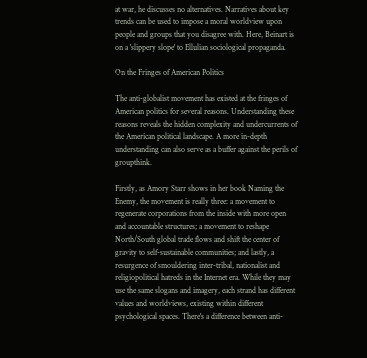at war, he discusses no alternatives. Narratives about key trends can be used to impose a moral worldview upon people and groups that you disagree with. Here, Beinart is on a 'slippery slope' to Ellulian sociological propaganda.

On the Fringes of American Politics

The anti-globalist movement has existed at the fringes of American politics for several reasons. Understanding these reasons reveals the hidden complexity and undercurrents of the American political landscape. A more in-depth understanding can also serve as a buffer against the perils of groupthink.

Firstly, as Amory Starr shows in her book Naming the Enemy, the movement is really three: a movement to regenerate corporations from the inside with more open and accountable structures; a movement to reshape North/South global trade flows and shift the center of gravity to self-sustainable communities; and lastly, a resurgence of smouldering inter-tribal, nationalist and religiopolitical hatreds in the Internet era. While they may use the same slogans and imagery, each strand has different values and worldviews, existing within different psychological spaces. There's a difference between anti-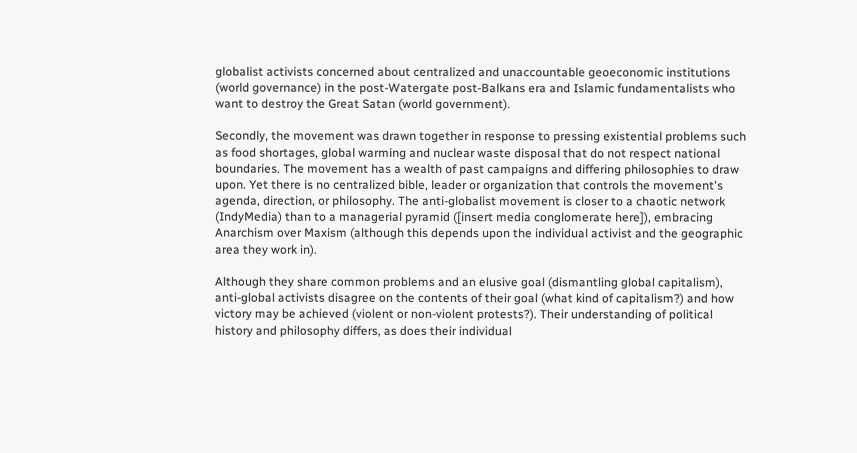globalist activists concerned about centralized and unaccountable geoeconomic institutions (world governance) in the post-Watergate post-Balkans era and Islamic fundamentalists who want to destroy the Great Satan (world government).

Secondly, the movement was drawn together in response to pressing existential problems such as food shortages, global warming and nuclear waste disposal that do not respect national boundaries. The movement has a wealth of past campaigns and differing philosophies to draw upon. Yet there is no centralized bible, leader or organization that controls the movement's agenda, direction, or philosophy. The anti-globalist movement is closer to a chaotic network (IndyMedia) than to a managerial pyramid ([insert media conglomerate here]), embracing Anarchism over Maxism (although this depends upon the individual activist and the geographic area they work in).

Although they share common problems and an elusive goal (dismantling global capitalism), anti-global activists disagree on the contents of their goal (what kind of capitalism?) and how victory may be achieved (violent or non-violent protests?). Their understanding of political history and philosophy differs, as does their individual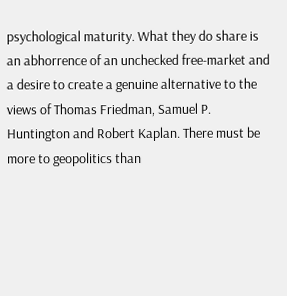psychological maturity. What they do share is an abhorrence of an unchecked free-market and a desire to create a genuine alternative to the views of Thomas Friedman, Samuel P. Huntington and Robert Kaplan. There must be more to geopolitics than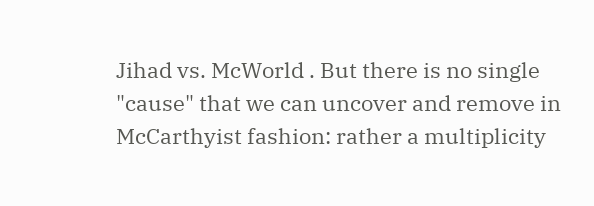Jihad vs. McWorld . But there is no single "cause" that we can uncover and remove in McCarthyist fashion: rather a multiplicity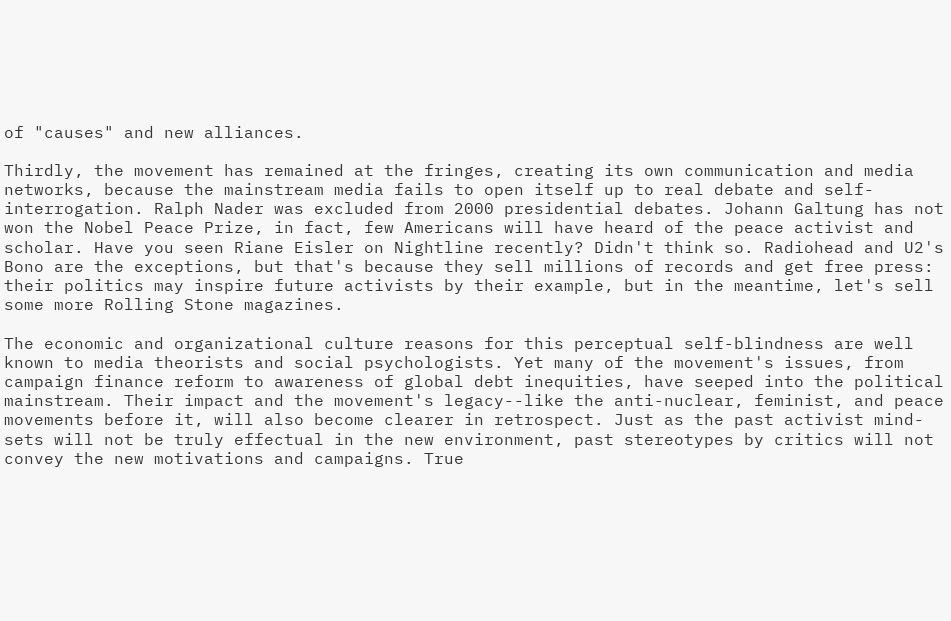of "causes" and new alliances.

Thirdly, the movement has remained at the fringes, creating its own communication and media networks, because the mainstream media fails to open itself up to real debate and self-interrogation. Ralph Nader was excluded from 2000 presidential debates. Johann Galtung has not won the Nobel Peace Prize, in fact, few Americans will have heard of the peace activist and scholar. Have you seen Riane Eisler on Nightline recently? Didn't think so. Radiohead and U2's Bono are the exceptions, but that's because they sell millions of records and get free press: their politics may inspire future activists by their example, but in the meantime, let's sell some more Rolling Stone magazines.

The economic and organizational culture reasons for this perceptual self-blindness are well known to media theorists and social psychologists. Yet many of the movement's issues, from campaign finance reform to awareness of global debt inequities, have seeped into the political mainstream. Their impact and the movement's legacy--like the anti-nuclear, feminist, and peace movements before it, will also become clearer in retrospect. Just as the past activist mind-sets will not be truly effectual in the new environment, past stereotypes by critics will not convey the new motivations and campaigns. True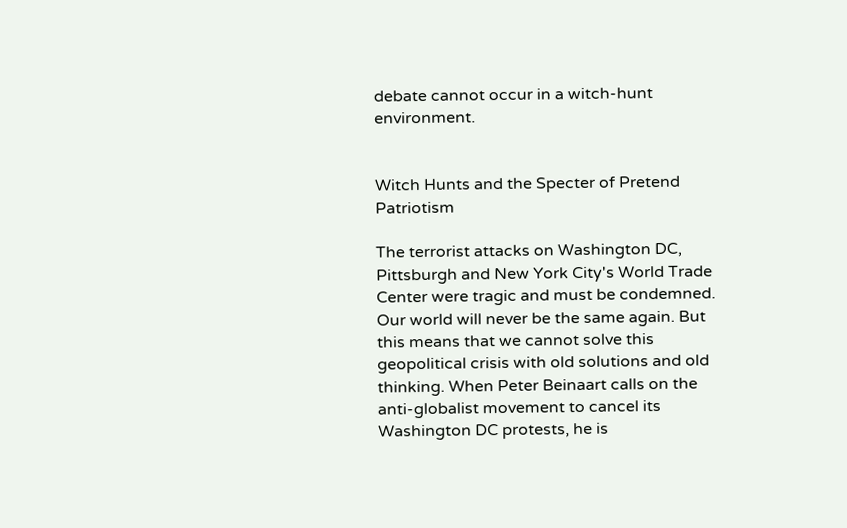debate cannot occur in a witch-hunt environment.


Witch Hunts and the Specter of Pretend Patriotism

The terrorist attacks on Washington DC, Pittsburgh and New York City's World Trade Center were tragic and must be condemned. Our world will never be the same again. But this means that we cannot solve this geopolitical crisis with old solutions and old thinking. When Peter Beinaart calls on the anti-globalist movement to cancel its Washington DC protests, he is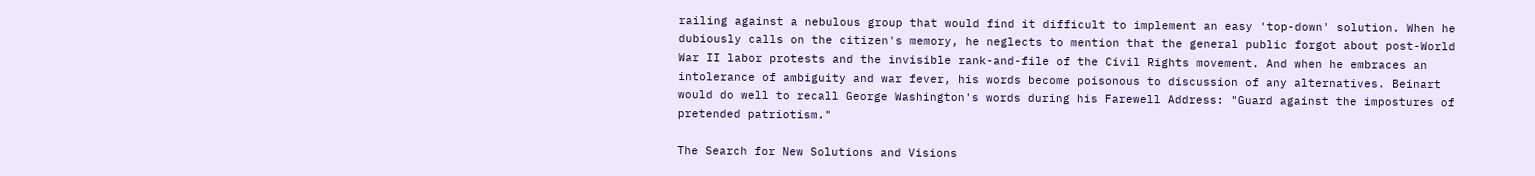railing against a nebulous group that would find it difficult to implement an easy 'top-down' solution. When he dubiously calls on the citizen's memory, he neglects to mention that the general public forgot about post-World War II labor protests and the invisible rank-and-file of the Civil Rights movement. And when he embraces an intolerance of ambiguity and war fever, his words become poisonous to discussion of any alternatives. Beinart would do well to recall George Washington's words during his Farewell Address: "Guard against the impostures of pretended patriotism."

The Search for New Solutions and Visions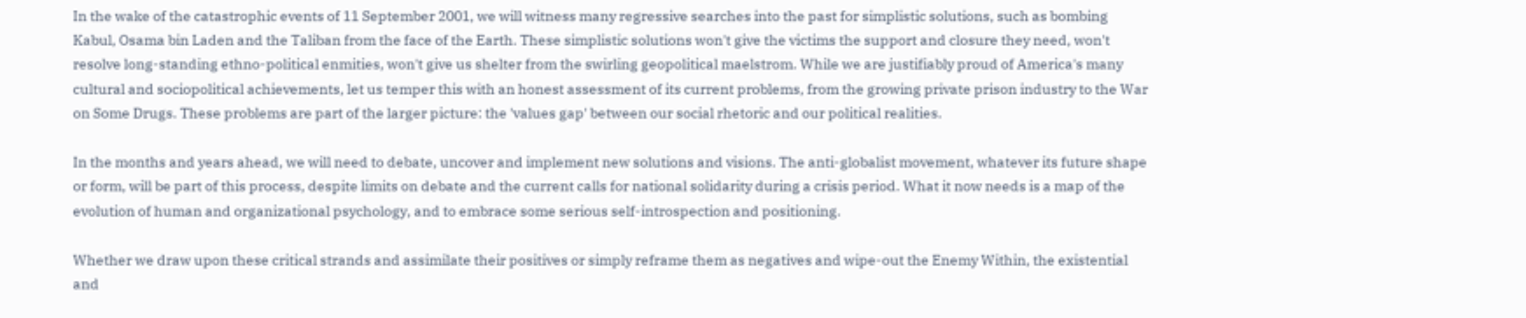In the wake of the catastrophic events of 11 September 2001, we will witness many regressive searches into the past for simplistic solutions, such as bombing Kabul, Osama bin Laden and the Taliban from the face of the Earth. These simplistic solutions won't give the victims the support and closure they need, won't resolve long-standing ethno-political enmities, won't give us shelter from the swirling geopolitical maelstrom. While we are justifiably proud of America's many cultural and sociopolitical achievements, let us temper this with an honest assessment of its current problems, from the growing private prison industry to the War on Some Drugs. These problems are part of the larger picture: the 'values gap' between our social rhetoric and our political realities.

In the months and years ahead, we will need to debate, uncover and implement new solutions and visions. The anti-globalist movement, whatever its future shape or form, will be part of this process, despite limits on debate and the current calls for national solidarity during a crisis period. What it now needs is a map of the evolution of human and organizational psychology, and to embrace some serious self-introspection and positioning.

Whether we draw upon these critical strands and assimilate their positives or simply reframe them as negatives and wipe-out the Enemy Within, the existential and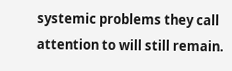systemic problems they call attention to will still remain.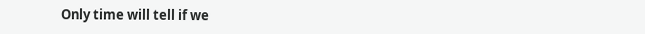Only time will tell if we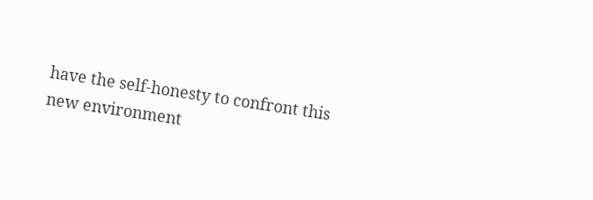have the self-honesty to confront this new environment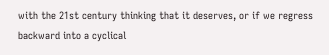with the 21st century thinking that it deserves, or if we regress backward into a cyclical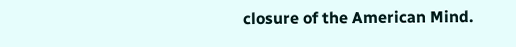closure of the American Mind.